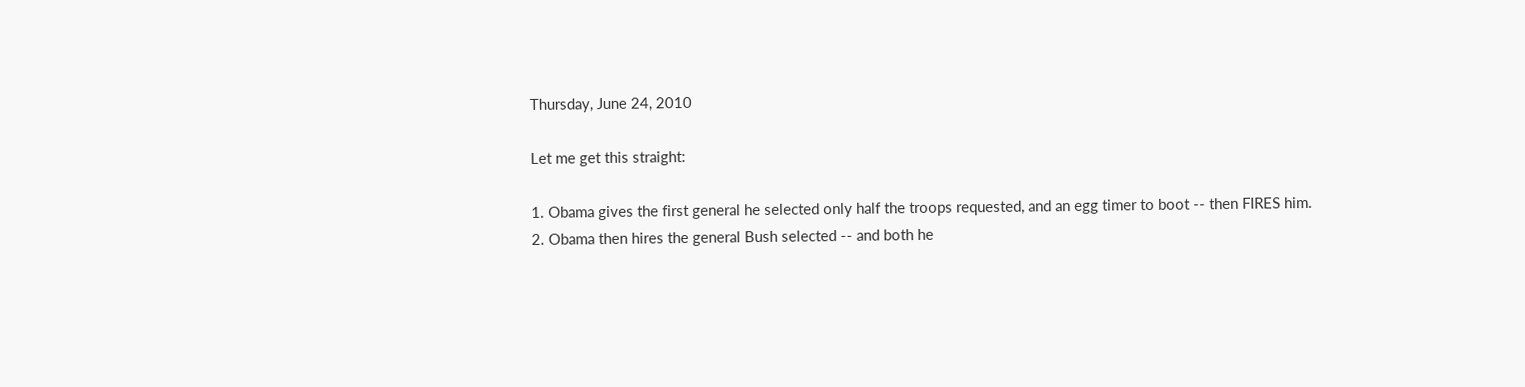Thursday, June 24, 2010

Let me get this straight:

1. Obama gives the first general he selected only half the troops requested, and an egg timer to boot -- then FIRES him.
2. Obama then hires the general Bush selected -- and both he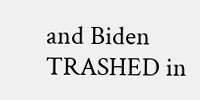and Biden TRASHED in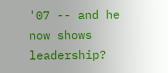'07 -- and he now shows leadership?